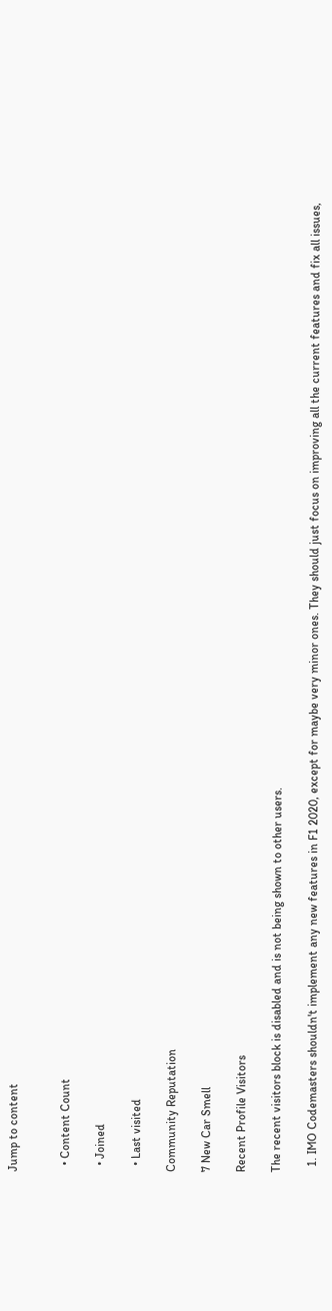Jump to content


  • Content Count

  • Joined

  • Last visited

Community Reputation

7 New Car Smell

Recent Profile Visitors

The recent visitors block is disabled and is not being shown to other users.

  1. IMO Codemasters shouldn't implement any new features in F1 2020, except for maybe very minor ones. They should just focus on improving all the current features and fix all issues,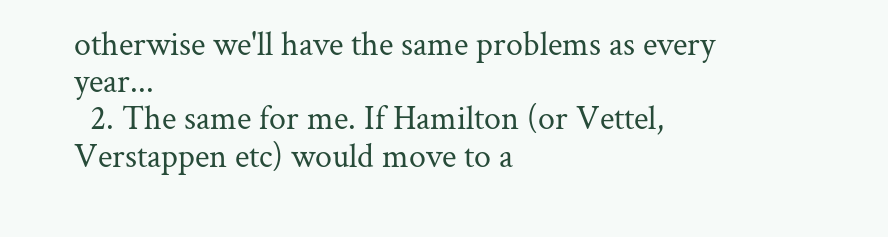otherwise we'll have the same problems as every year...
  2. The same for me. If Hamilton (or Vettel, Verstappen etc) would move to a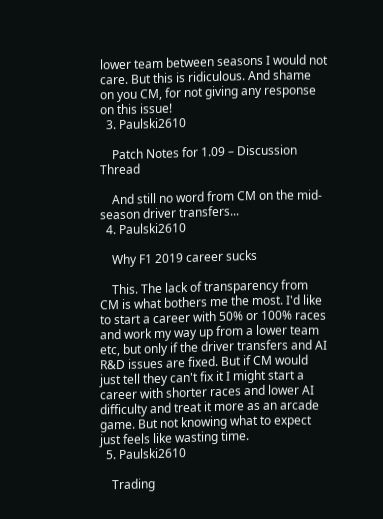lower team between seasons I would not care. But this is ridiculous. And shame on you CM, for not giving any response on this issue!
  3. Paulski2610

    Patch Notes for 1.09 – Discussion Thread

    And still no word from CM on the mid-season driver transfers...
  4. Paulski2610

    Why F1 2019 career sucks

    This. The lack of transparency from CM is what bothers me the most. I'd like to start a career with 50% or 100% races and work my way up from a lower team etc, but only if the driver transfers and AI R&D issues are fixed. But if CM would just tell they can't fix it I might start a career with shorter races and lower AI difficulty and treat it more as an arcade game. But not knowing what to expect just feels like wasting time.
  5. Paulski2610

    Trading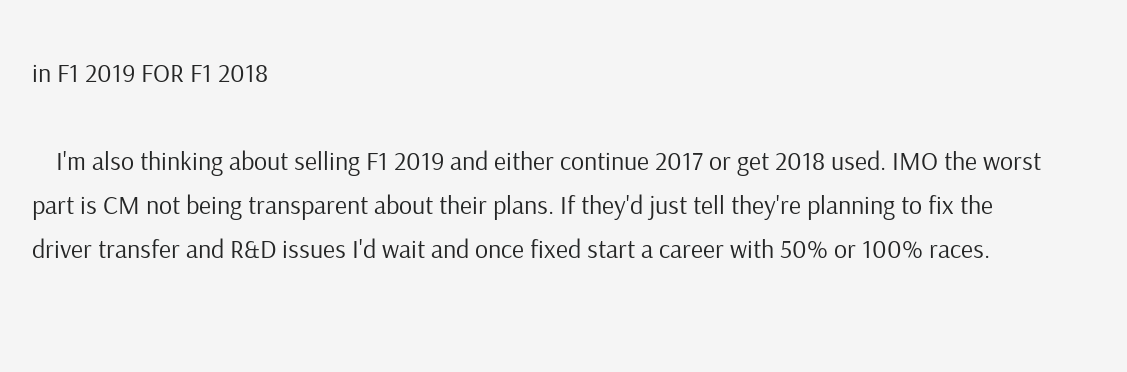in F1 2019 FOR F1 2018

    I'm also thinking about selling F1 2019 and either continue 2017 or get 2018 used. IMO the worst part is CM not being transparent about their plans. If they'd just tell they're planning to fix the driver transfer and R&D issues I'd wait and once fixed start a career with 50% or 100% races.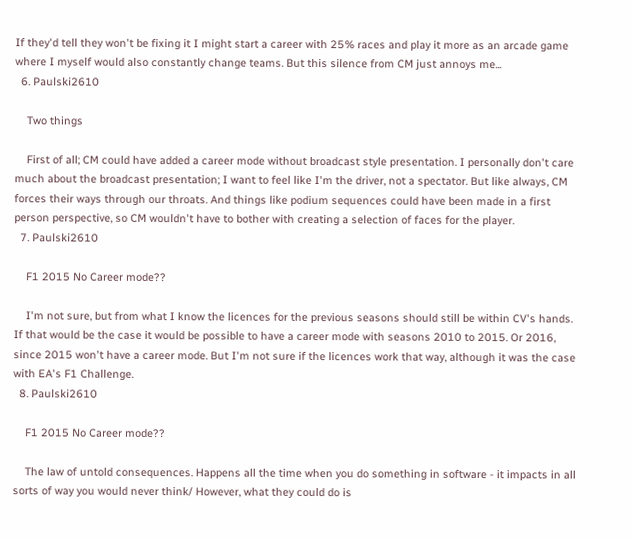If they'd tell they won't be fixing it I might start a career with 25% races and play it more as an arcade game where I myself would also constantly change teams. But this silence from CM just annoys me...
  6. Paulski2610

    Two things

    First of all; CM could have added a career mode without broadcast style presentation. I personally don't care much about the broadcast presentation; I want to feel like I'm the driver, not a spectator. But like always, CM forces their ways through our throats. And things like podium sequences could have been made in a first person perspective, so CM wouldn't have to bother with creating a selection of faces for the player.
  7. Paulski2610

    F1 2015 No Career mode??

    I'm not sure, but from what I know the licences for the previous seasons should still be within CV's hands. If that would be the case it would be possible to have a career mode with seasons 2010 to 2015. Or 2016, since 2015 won't have a career mode. But I'm not sure if the licences work that way, although it was the case with EA's F1 Challenge.
  8. Paulski2610

    F1 2015 No Career mode??

    The law of untold consequences. Happens all the time when you do something in software - it impacts in all sorts of way you would never think/ However, what they could do is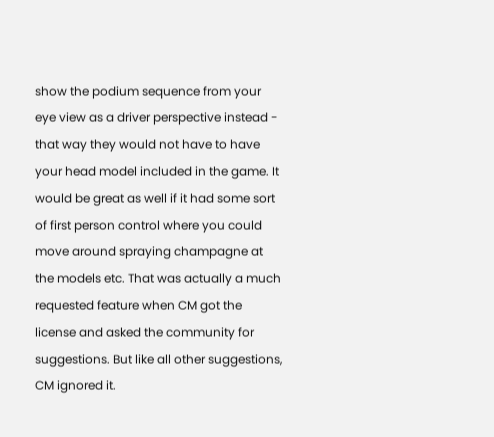show the podium sequence from your eye view as a driver perspective instead - that way they would not have to have your head model included in the game. It would be great as well if it had some sort of first person control where you could move around spraying champagne at the models etc. That was actually a much requested feature when CM got the license and asked the community for suggestions. But like all other suggestions, CM ignored it.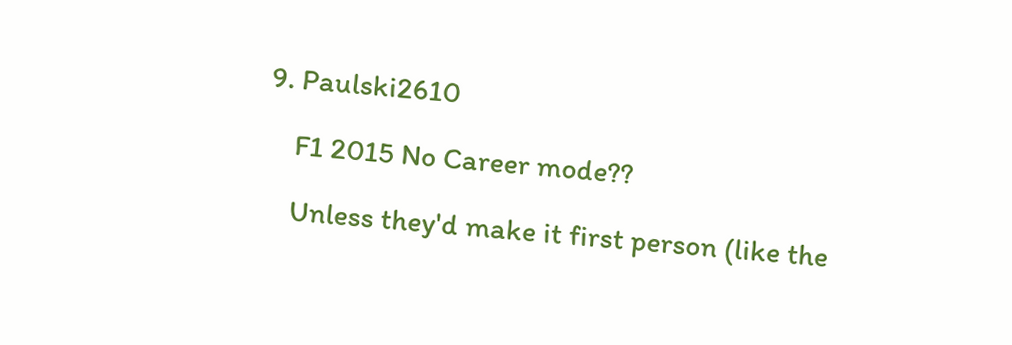9. Paulski2610

    F1 2015 No Career mode??

    Unless they'd make it first person (like the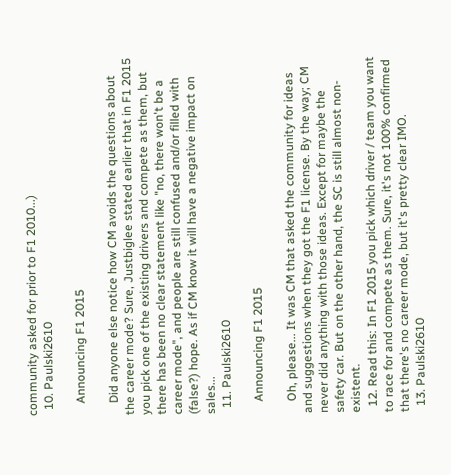community asked for prior to F1 2010...)
  10. Paulski2610

    Announcing F1 2015

    Did anyone else notice how CM avoids the questions about the career mode? Sure, Justbiglee stated earlier that in F1 2015 you pick one of the existing drivers and compete as them, but there has been no clear statement like "no, there won't be a career mode", and people are still confused and/or filled with (false?) hope. As if CM know it will have a negative impact on sales...
  11. Paulski2610

    Announcing F1 2015

    Oh, please... It was CM that asked the community for ideas and suggestions when they got the F1 license. By the way; CM never did anything with those ideas. Except for maybe the safety car. But on the other hand, the SC is still almost non-existent.
  12. Read this: In F1 2015 you pick which driver / team you want to race for and compete as them. Sure, it's not 100% confirmed that there's no career mode, but it's pretty clear IMO.
  13. Paulski2610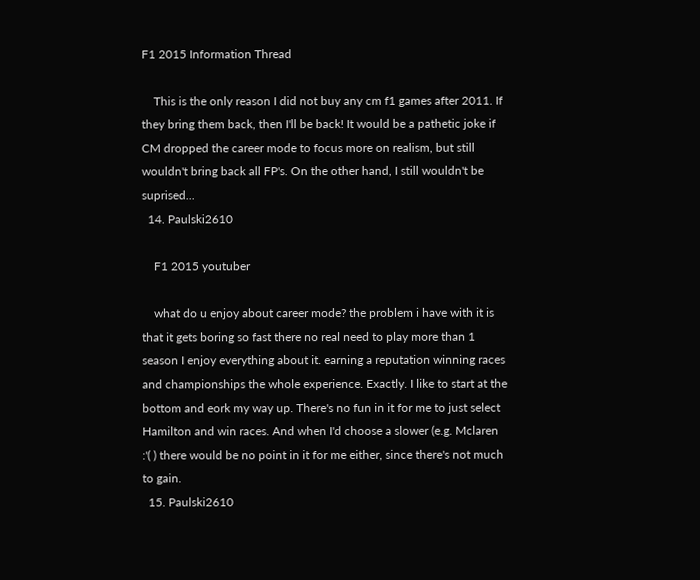F1 2015 Information Thread

    This is the only reason I did not buy any cm f1 games after 2011. If they bring them back, then I'll be back! It would be a pathetic joke if CM dropped the career mode to focus more on realism, but still wouldn't bring back all FP's. On the other hand, I still wouldn't be suprised...
  14. Paulski2610

    F1 2015 youtuber

    what do u enjoy about career mode? the problem i have with it is that it gets boring so fast there no real need to play more than 1 season I enjoy everything about it. earning a reputation winning races and championships the whole experience. Exactly. I like to start at the bottom and eork my way up. There's no fun in it for me to just select Hamilton and win races. And when I'd choose a slower (e.g. Mclaren :'( ) there would be no point in it for me either, since there's not much to gain.
  15. Paulski2610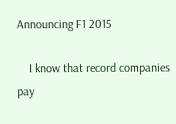Announcing F1 2015

    I know that record companies pay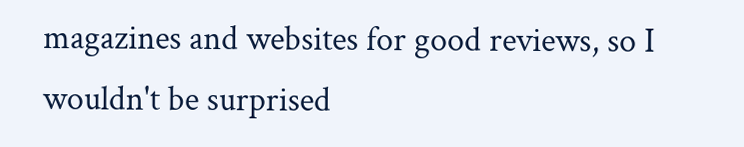magazines and websites for good reviews, so I wouldn't be surprised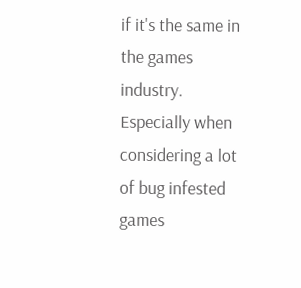if it's the same in the games industry. Especially when considering a lot of bug infested games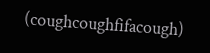(coughcoughfifacough)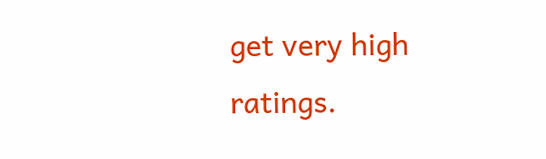get very high ratings.